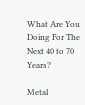What Are You Doing For The Next 40 to 70 Years?

Metal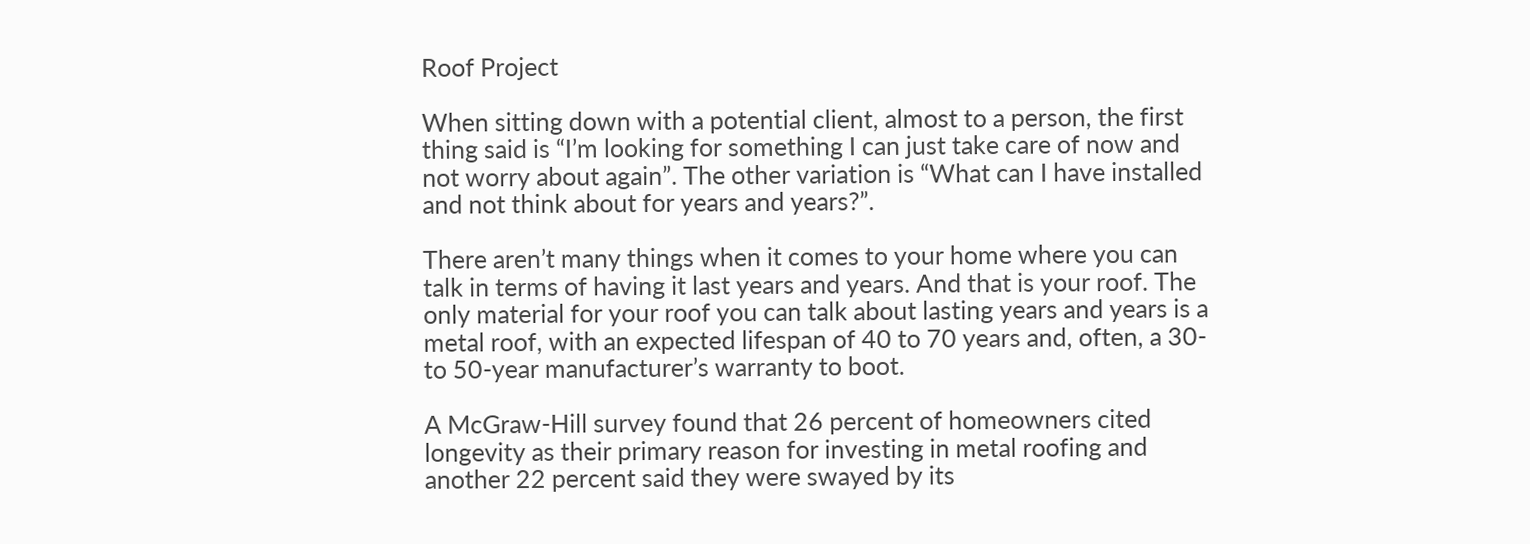Roof Project

When sitting down with a potential client, almost to a person, the first thing said is “I’m looking for something I can just take care of now and not worry about again”. The other variation is “What can I have installed and not think about for years and years?”.

There aren’t many things when it comes to your home where you can talk in terms of having it last years and years. And that is your roof. The only material for your roof you can talk about lasting years and years is a metal roof, with an expected lifespan of 40 to 70 years and, often, a 30- to 50-year manufacturer’s warranty to boot.

A McGraw-Hill survey found that 26 percent of homeowners cited longevity as their primary reason for investing in metal roofing and another 22 percent said they were swayed by its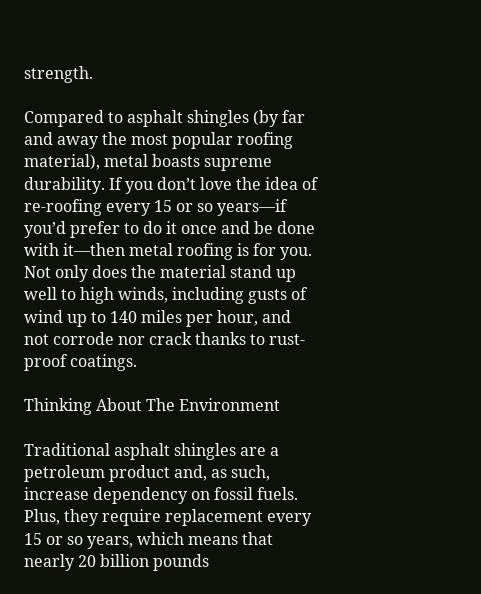strength.

Compared to asphalt shingles (by far and away the most popular roofing material), metal boasts supreme durability. If you don’t love the idea of re-roofing every 15 or so years—if you’d prefer to do it once and be done with it—then metal roofing is for you. Not only does the material stand up well to high winds, including gusts of wind up to 140 miles per hour, and not corrode nor crack thanks to rust-proof coatings.

Thinking About The Environment

Traditional asphalt shingles are a petroleum product and, as such, increase dependency on fossil fuels. Plus, they require replacement every 15 or so years, which means that nearly 20 billion pounds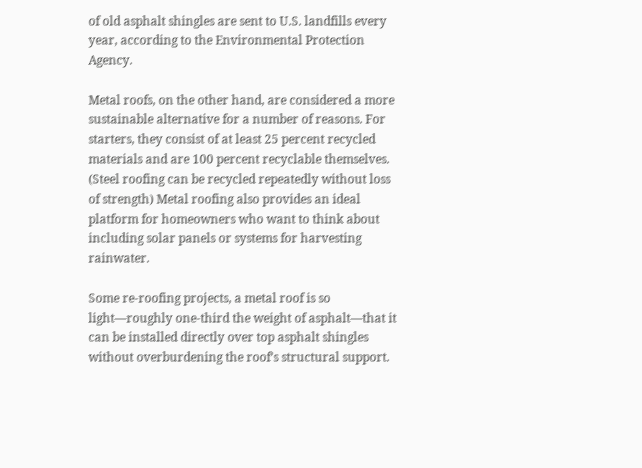of old asphalt shingles are sent to U.S. landfills every year, according to the Environmental Protection Agency.

Metal roofs, on the other hand, are considered a more sustainable alternative for a number of reasons. For starters, they consist of at least 25 percent recycled materials and are 100 percent recyclable themselves. (Steel roofing can be recycled repeatedly without loss of strength) Metal roofing also provides an ideal platform for homeowners who want to think about including solar panels or systems for harvesting rainwater.

Some re-roofing projects, a metal roof is so light—roughly one-third the weight of asphalt—that it can be installed directly over top asphalt shingles without overburdening the roof’s structural support.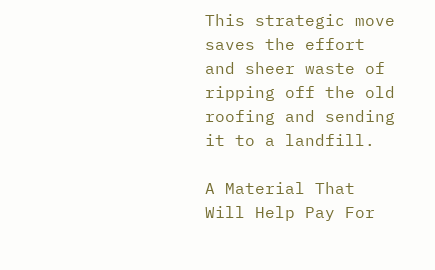This strategic move saves the effort and sheer waste of ripping off the old roofing and sending it to a landfill.

A Material That Will Help Pay For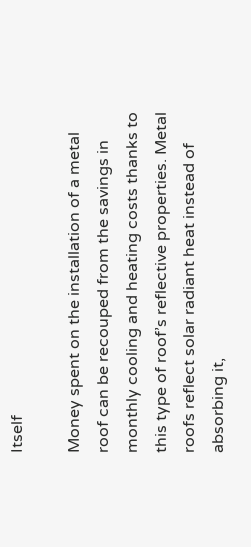Itself

Money spent on the installation of a metal roof can be recouped from the savings in monthly cooling and heating costs thanks to this type of roof’s reflective properties. Metal roofs reflect solar radiant heat instead of absorbing it,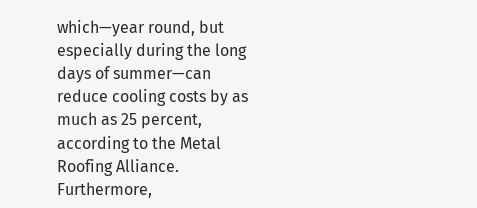which—year round, but especially during the long days of summer—can reduce cooling costs by as much as 25 percent, according to the Metal Roofing Alliance. Furthermore,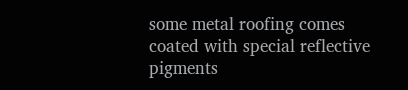some metal roofing comes coated with special reflective pigments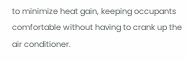to minimize heat gain, keeping occupants comfortable without having to crank up the air conditioner.